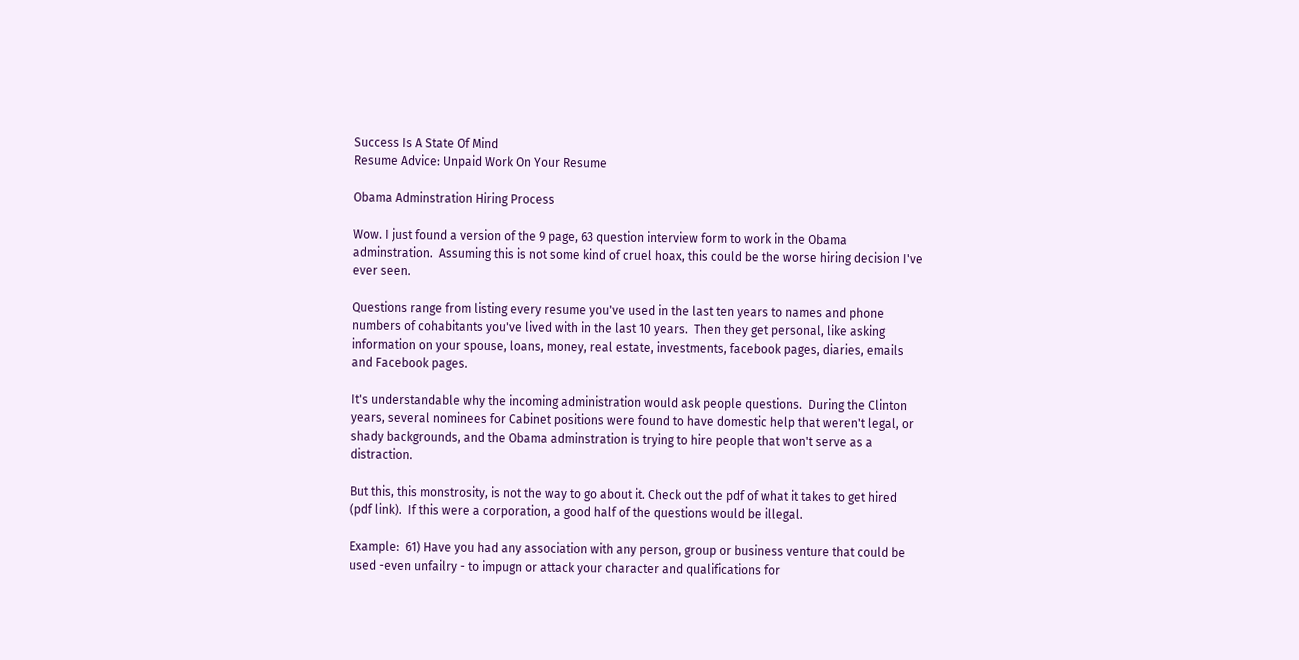Success Is A State Of Mind
Resume Advice: Unpaid Work On Your Resume

Obama Adminstration Hiring Process

Wow. I just found a version of the 9 page, 63 question interview form to work in the Obama adminstration.  Assuming this is not some kind of cruel hoax, this could be the worse hiring decision I've ever seen.

Questions range from listing every resume you've used in the last ten years to names and phone numbers of cohabitants you've lived with in the last 10 years.  Then they get personal, like asking information on your spouse, loans, money, real estate, investments, facebook pages, diaries, emails and Facebook pages.

It's understandable why the incoming administration would ask people questions.  During the Clinton years, several nominees for Cabinet positions were found to have domestic help that weren't legal, or shady backgrounds, and the Obama adminstration is trying to hire people that won't serve as a distraction.

But this, this monstrosity, is not the way to go about it. Check out the pdf of what it takes to get hired (pdf link).  If this were a corporation, a good half of the questions would be illegal.

Example:  61) Have you had any association with any person, group or business venture that could be used -even unfailry - to impugn or attack your character and qualifications for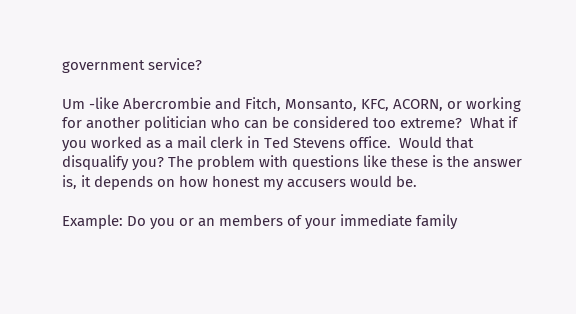government service?

Um -like Abercrombie and Fitch, Monsanto, KFC, ACORN, or working for another politician who can be considered too extreme?  What if you worked as a mail clerk in Ted Stevens office.  Would that disqualify you? The problem with questions like these is the answer is, it depends on how honest my accusers would be.

Example: Do you or an members of your immediate family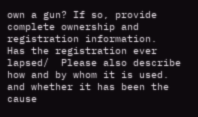own a gun? If so, provide complete ownership and registration information.  Has the registration ever lapsed/  Please also describe how and by whom it is used. and whether it has been the cause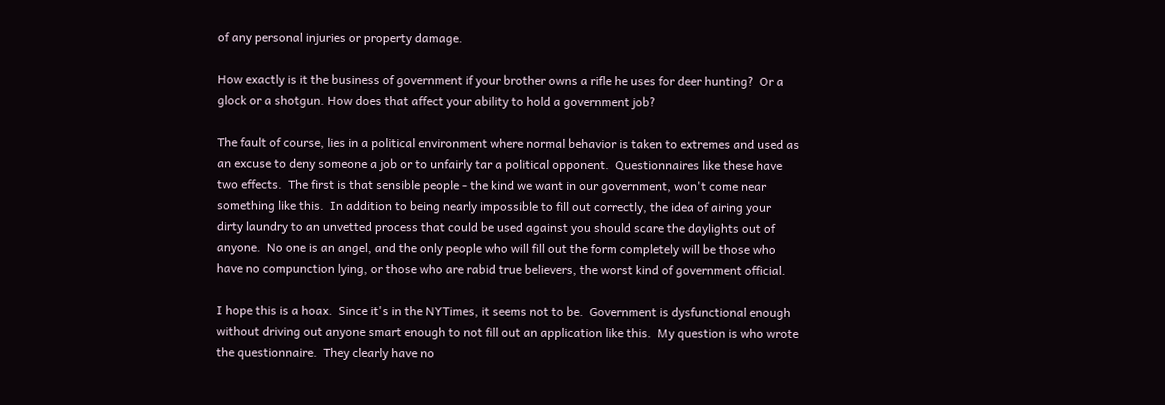of any personal injuries or property damage.

How exactly is it the business of government if your brother owns a rifle he uses for deer hunting?  Or a glock or a shotgun. How does that affect your ability to hold a government job?

The fault of course, lies in a political environment where normal behavior is taken to extremes and used as an excuse to deny someone a job or to unfairly tar a political opponent.  Questionnaires like these have two effects.  The first is that sensible people - the kind we want in our government, won't come near something like this.  In addition to being nearly impossible to fill out correctly, the idea of airing your dirty laundry to an unvetted process that could be used against you should scare the daylights out of anyone.  No one is an angel, and the only people who will fill out the form completely will be those who have no compunction lying, or those who are rabid true believers, the worst kind of government official.

I hope this is a hoax.  Since it's in the NYTimes, it seems not to be.  Government is dysfunctional enough without driving out anyone smart enough to not fill out an application like this.  My question is who wrote the questionnaire.  They clearly have no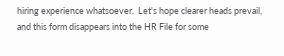hiring experience whatsoever.  Let's hope clearer heads prevail, and this form disappears into the HR File for some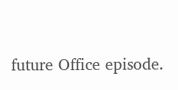future Office episode.